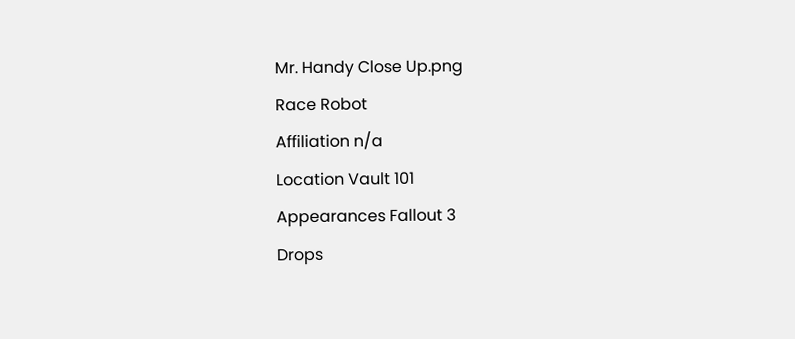Mr. Handy Close Up.png
Race Robot
Affiliation n/a
Location Vault 101
Appearances Fallout 3
Drops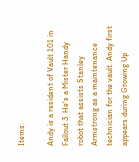Items:

Andy is a resident of Vault 101 in Fallout 3. He's a Mister Handy robot that assists Stanley Armstrong as a maintenance technician for the vault. Andy first appears during Growing Up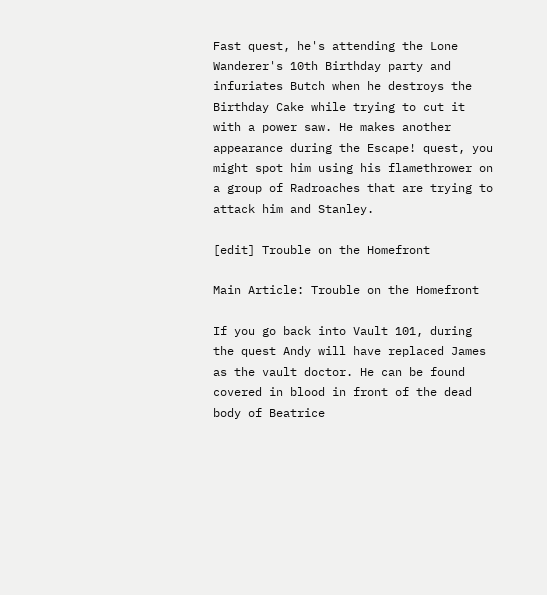Fast quest, he's attending the Lone Wanderer's 10th Birthday party and infuriates Butch when he destroys the Birthday Cake while trying to cut it with a power saw. He makes another appearance during the Escape! quest, you might spot him using his flamethrower on a group of Radroaches that are trying to attack him and Stanley.

[edit] Trouble on the Homefront

Main Article: Trouble on the Homefront

If you go back into Vault 101, during the quest Andy will have replaced James as the vault doctor. He can be found covered in blood in front of the dead body of Beatrice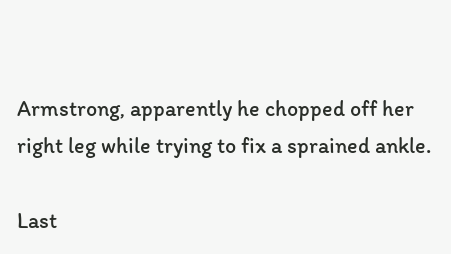Armstrong, apparently he chopped off her right leg while trying to fix a sprained ankle.

Last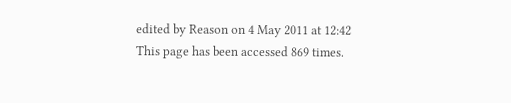edited by Reason on 4 May 2011 at 12:42
This page has been accessed 869 times.